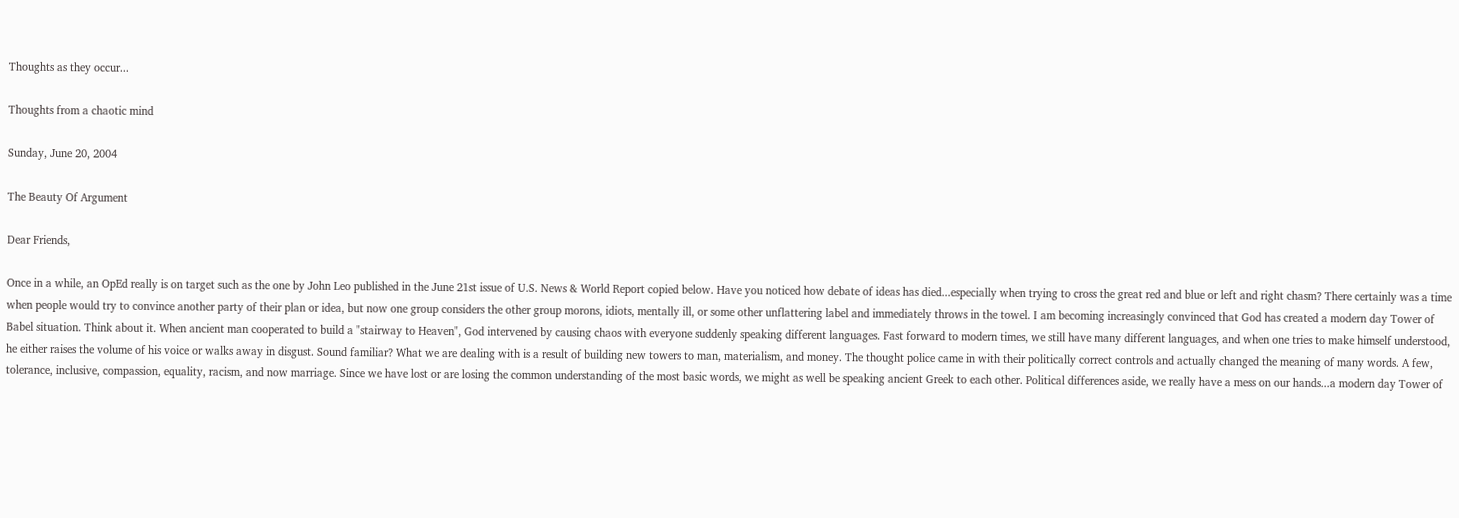Thoughts as they occur...

Thoughts from a chaotic mind

Sunday, June 20, 2004

The Beauty Of Argument

Dear Friends,

Once in a while, an OpEd really is on target such as the one by John Leo published in the June 21st issue of U.S. News & World Report copied below. Have you noticed how debate of ideas has died...especially when trying to cross the great red and blue or left and right chasm? There certainly was a time when people would try to convince another party of their plan or idea, but now one group considers the other group morons, idiots, mentally ill, or some other unflattering label and immediately throws in the towel. I am becoming increasingly convinced that God has created a modern day Tower of Babel situation. Think about it. When ancient man cooperated to build a "stairway to Heaven", God intervened by causing chaos with everyone suddenly speaking different languages. Fast forward to modern times, we still have many different languages, and when one tries to make himself understood, he either raises the volume of his voice or walks away in disgust. Sound familiar? What we are dealing with is a result of building new towers to man, materialism, and money. The thought police came in with their politically correct controls and actually changed the meaning of many words. A few, tolerance, inclusive, compassion, equality, racism, and now marriage. Since we have lost or are losing the common understanding of the most basic words, we might as well be speaking ancient Greek to each other. Political differences aside, we really have a mess on our hands...a modern day Tower of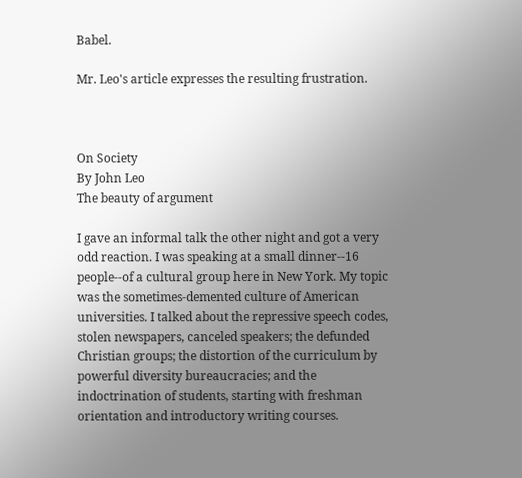Babel.

Mr. Leo's article expresses the resulting frustration.



On Society
By John Leo
The beauty of argument

I gave an informal talk the other night and got a very odd reaction. I was speaking at a small dinner--16 people--of a cultural group here in New York. My topic was the sometimes-demented culture of American universities. I talked about the repressive speech codes, stolen newspapers, canceled speakers; the defunded Christian groups; the distortion of the curriculum by powerful diversity bureaucracies; and the indoctrination of students, starting with freshman orientation and introductory writing courses.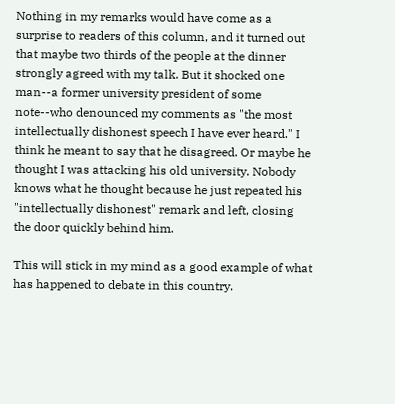Nothing in my remarks would have come as a surprise to readers of this column, and it turned out that maybe two thirds of the people at the dinner strongly agreed with my talk. But it shocked one man--a former university president of some note--who denounced my comments as "the most intellectually dishonest speech I have ever heard." I think he meant to say that he disagreed. Or maybe he thought I was attacking his old university. Nobody knows what he thought because he just repeated his "intellectually dishonest" remark and left, closing the door quickly behind him.

This will stick in my mind as a good example of what has happened to debate in this country.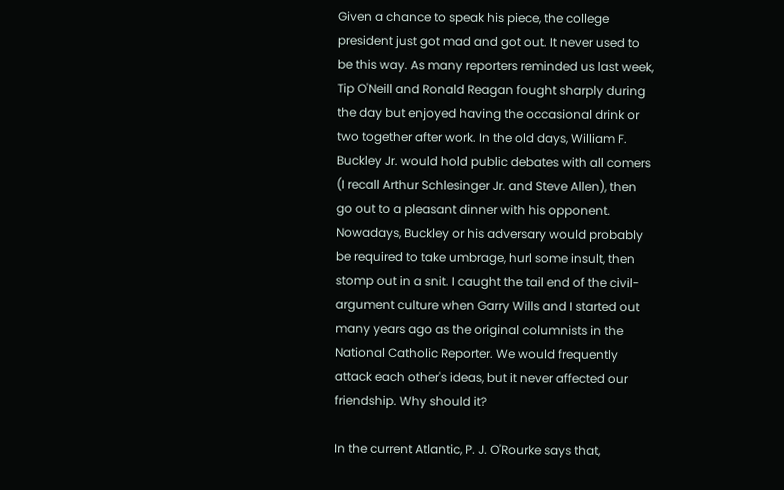Given a chance to speak his piece, the college president just got mad and got out. It never used to be this way. As many reporters reminded us last week, Tip O'Neill and Ronald Reagan fought sharply during the day but enjoyed having the occasional drink or two together after work. In the old days, William F. Buckley Jr. would hold public debates with all comers (I recall Arthur Schlesinger Jr. and Steve Allen), then go out to a pleasant dinner with his opponent. Nowadays, Buckley or his adversary would probably be required to take umbrage, hurl some insult, then stomp out in a snit. I caught the tail end of the civil-argument culture when Garry Wills and I started out many years ago as the original columnists in the National Catholic Reporter. We would frequently attack each other's ideas, but it never affected our friendship. Why should it?

In the current Atlantic, P. J. O'Rourke says that,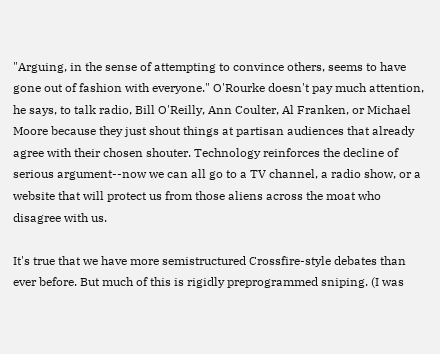"Arguing, in the sense of attempting to convince others, seems to have gone out of fashion with everyone." O'Rourke doesn't pay much attention, he says, to talk radio, Bill O'Reilly, Ann Coulter, Al Franken, or Michael Moore because they just shout things at partisan audiences that already agree with their chosen shouter. Technology reinforces the decline of serious argument--now we can all go to a TV channel, a radio show, or a website that will protect us from those aliens across the moat who disagree with us.

It's true that we have more semistructured Crossfire-style debates than ever before. But much of this is rigidly preprogrammed sniping. (I was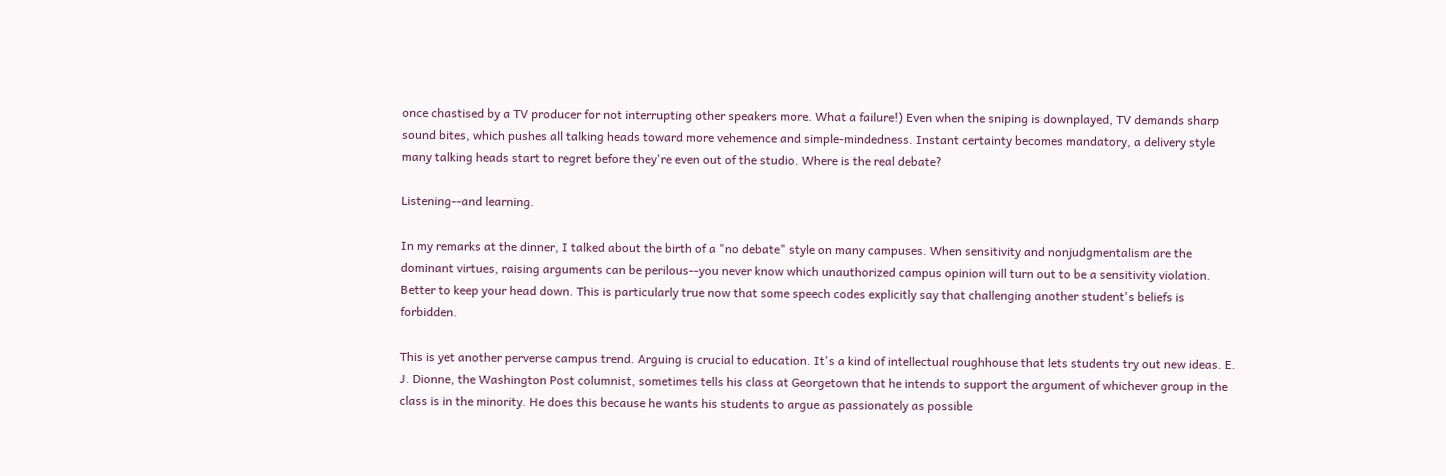once chastised by a TV producer for not interrupting other speakers more. What a failure!) Even when the sniping is downplayed, TV demands sharp sound bites, which pushes all talking heads toward more vehemence and simple-mindedness. Instant certainty becomes mandatory, a delivery style many talking heads start to regret before they're even out of the studio. Where is the real debate?

Listening--and learning.

In my remarks at the dinner, I talked about the birth of a "no debate" style on many campuses. When sensitivity and nonjudgmentalism are the dominant virtues, raising arguments can be perilous--you never know which unauthorized campus opinion will turn out to be a sensitivity violation. Better to keep your head down. This is particularly true now that some speech codes explicitly say that challenging another student's beliefs is forbidden.

This is yet another perverse campus trend. Arguing is crucial to education. It's a kind of intellectual roughhouse that lets students try out new ideas. E. J. Dionne, the Washington Post columnist, sometimes tells his class at Georgetown that he intends to support the argument of whichever group in the class is in the minority. He does this because he wants his students to argue as passionately as possible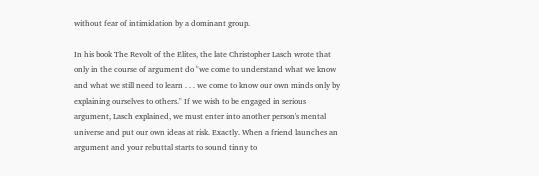without fear of intimidation by a dominant group.

In his book The Revolt of the Elites, the late Christopher Lasch wrote that only in the course of argument do "we come to understand what we know and what we still need to learn . . . we come to know our own minds only by explaining ourselves to others." If we wish to be engaged in serious argument, Lasch explained, we must enter into another person's mental universe and put our own ideas at risk. Exactly. When a friend launches an argument and your rebuttal starts to sound tinny to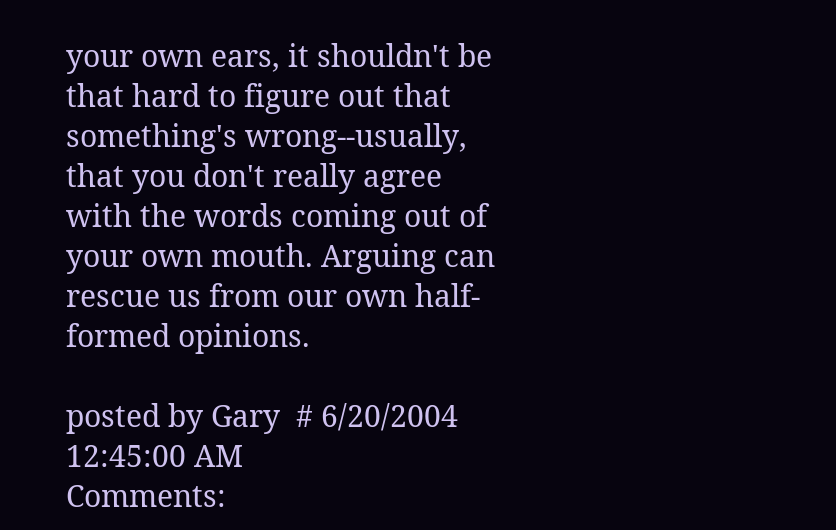your own ears, it shouldn't be that hard to figure out that something's wrong--usually, that you don't really agree with the words coming out of your own mouth. Arguing can rescue us from our own half-formed opinions.

posted by Gary  # 6/20/2004 12:45:00 AM
Comments: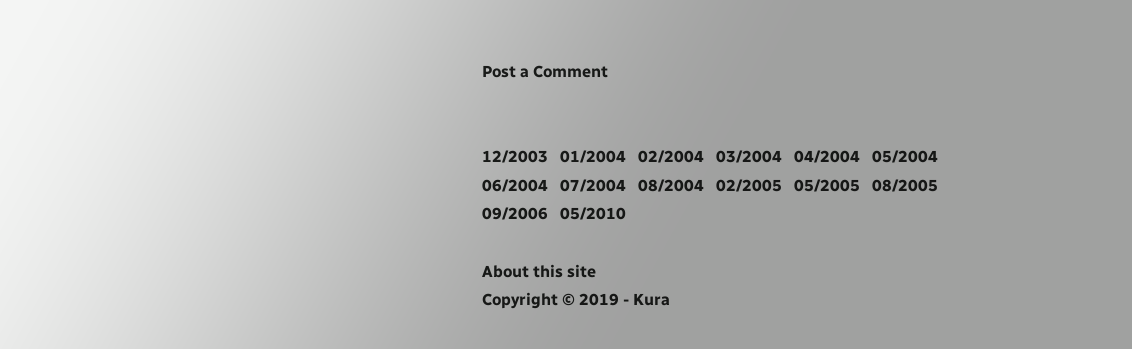Post a Comment


12/2003   01/2004   02/2004   03/2004   04/2004   05/2004   06/2004   07/2004   08/2004   02/2005   05/2005   08/2005   09/2006   05/2010

About this site
Copyright © 2019 - Kura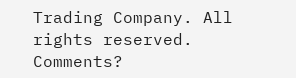Trading Company. All rights reserved.
Comments?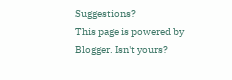Suggestions?
This page is powered by Blogger. Isn't yours?